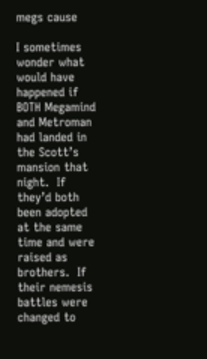megs cause

I sometimes wonder what would have happened if BOTH Megamind and Metroman had landed in the Scott’s mansion that night.  If they’d both been adopted at the same time and were raised as brothers.  If their nemesis battles were changed to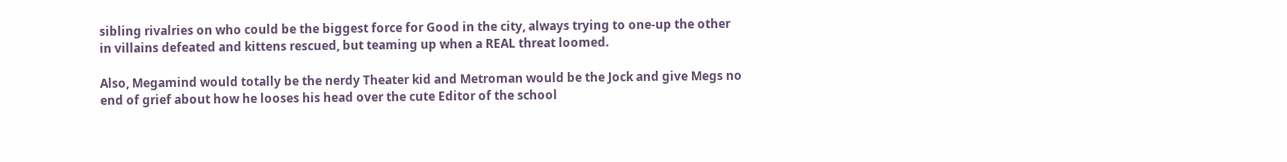sibling rivalries on who could be the biggest force for Good in the city, always trying to one-up the other in villains defeated and kittens rescued, but teaming up when a REAL threat loomed.

Also, Megamind would totally be the nerdy Theater kid and Metroman would be the Jock and give Megs no end of grief about how he looses his head over the cute Editor of the school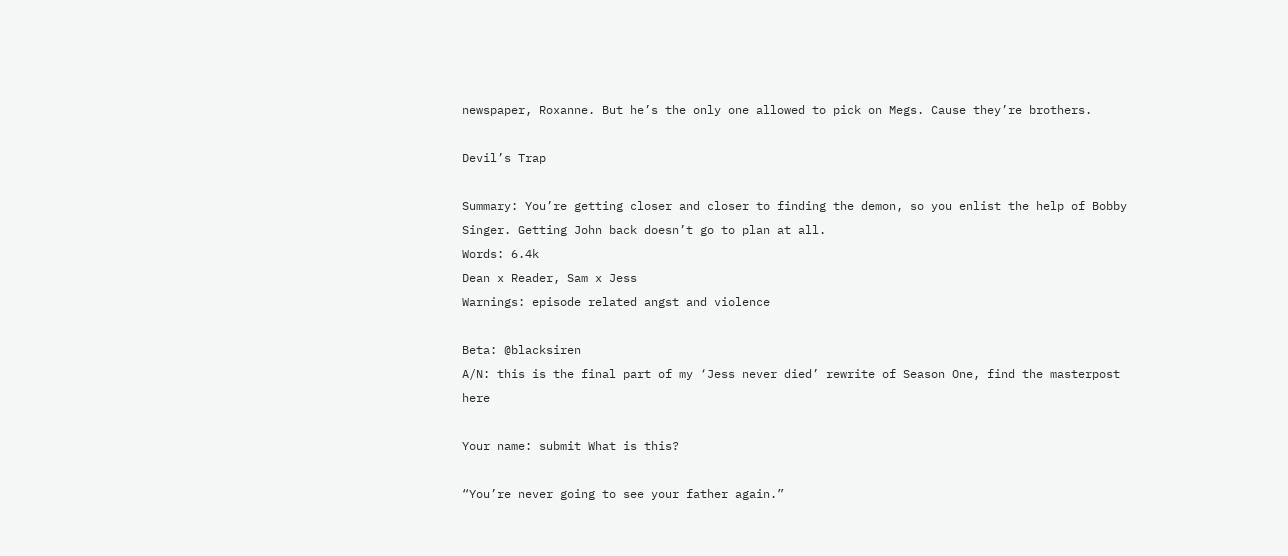newspaper, Roxanne. But he’s the only one allowed to pick on Megs. Cause they’re brothers.

Devil’s Trap

Summary: You’re getting closer and closer to finding the demon, so you enlist the help of Bobby Singer. Getting John back doesn’t go to plan at all.
Words: 6.4k
Dean x Reader, Sam x Jess
Warnings: episode related angst and violence

Beta: @blacksiren
A/N: this is the final part of my ‘Jess never died’ rewrite of Season One, find the masterpost here

Your name: submit What is this?

“You’re never going to see your father again.”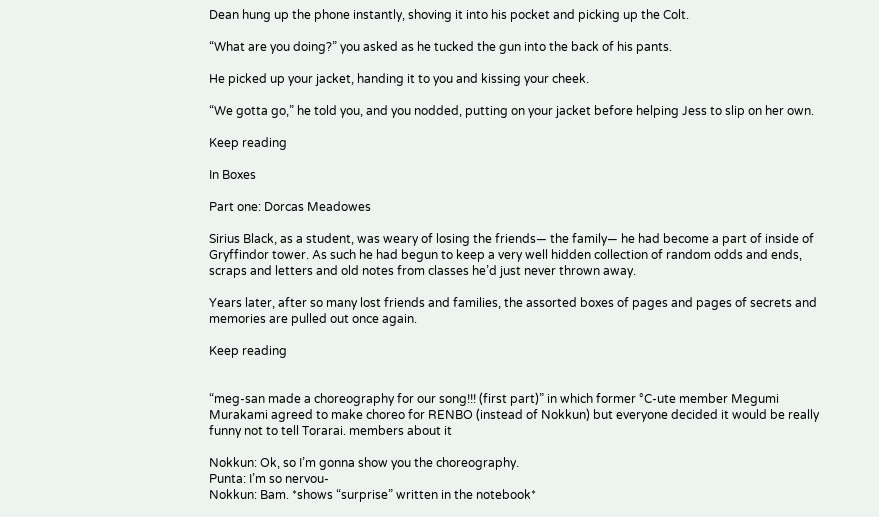Dean hung up the phone instantly, shoving it into his pocket and picking up the Colt.

“What are you doing?” you asked as he tucked the gun into the back of his pants.

He picked up your jacket, handing it to you and kissing your cheek.

“We gotta go,” he told you, and you nodded, putting on your jacket before helping Jess to slip on her own.

Keep reading

In Boxes

Part one: Dorcas Meadowes

Sirius Black, as a student, was weary of losing the friends— the family— he had become a part of inside of Gryffindor tower. As such he had begun to keep a very well hidden collection of random odds and ends, scraps and letters and old notes from classes he’d just never thrown away.

Years later, after so many lost friends and families, the assorted boxes of pages and pages of secrets and memories are pulled out once again.

Keep reading


“meg-san made a choreography for our song!!! (first part)” in which former °C-ute member Megumi Murakami agreed to make choreo for RENBO (instead of Nokkun) but everyone decided it would be really funny not to tell Torarai. members about it

Nokkun: Ok, so I’m gonna show you the choreography.
Punta: I’m so nervou-
Nokkun: Bam. *shows “surprise” written in the notebook*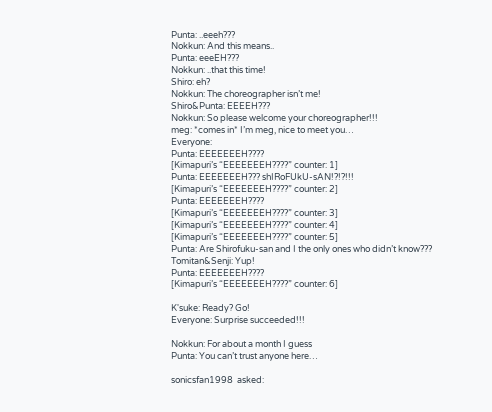Punta: ..eeeh???
Nokkun: And this means..
Punta: eeeEH???
Nokkun: ..that this time!
Shiro: eh?
Nokkun: The choreographer isn’t me!
Shiro&Punta: EEEEH???
Nokkun: So please welcome your choreographer!!!
meg: *comes in* I’m meg, nice to meet you…
Everyone:
Punta: EEEEEEEH????
[Kimapuri’s “EEEEEEEH????” counter: 1]
Punta: EEEEEEEH??? shIRoFUkU-sAN!?!?!!!
[Kimapuri’s “EEEEEEEH????” counter: 2]
Punta: EEEEEEEH????
[Kimapuri’s “EEEEEEEH????” counter: 3]
[Kimapuri’s “EEEEEEEH????” counter: 4]
[Kimapuri’s “EEEEEEEH????” counter: 5]
Punta: Are Shirofuku-san and I the only ones who didn’t know???
Tomitan&Senji: Yup!
Punta: EEEEEEEH????
[Kimapuri’s “EEEEEEEH????” counter: 6]

K'suke: Ready? Go!
Everyone: Surprise succeeded!!!

Nokkun: For about a month I guess
Punta: You can’t trust anyone here…

sonicsfan1998  asked: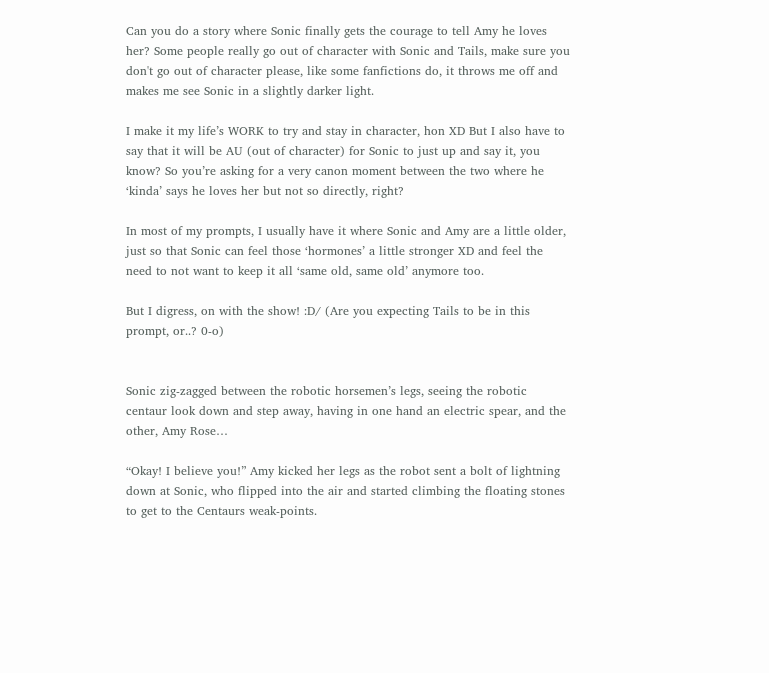Can you do a story where Sonic finally gets the courage to tell Amy he loves her? Some people really go out of character with Sonic and Tails, make sure you don't go out of character please, like some fanfictions do, it throws me off and makes me see Sonic in a slightly darker light.

I make it my life’s WORK to try and stay in character, hon XD But I also have to say that it will be AU (out of character) for Sonic to just up and say it, you know? So you’re asking for a very canon moment between the two where he ‘kinda’ says he loves her but not so directly, right?

In most of my prompts, I usually have it where Sonic and Amy are a little older, just so that Sonic can feel those ‘hormones’ a little stronger XD and feel the need to not want to keep it all ‘same old, same old’ anymore too.

But I digress, on with the show! :D/ (Are you expecting Tails to be in this prompt, or..? 0-o)


Sonic zig-zagged between the robotic horsemen’s legs, seeing the robotic centaur look down and step away, having in one hand an electric spear, and the other, Amy Rose…

“Okay! I believe you!” Amy kicked her legs as the robot sent a bolt of lightning down at Sonic, who flipped into the air and started climbing the floating stones to get to the Centaurs weak-points.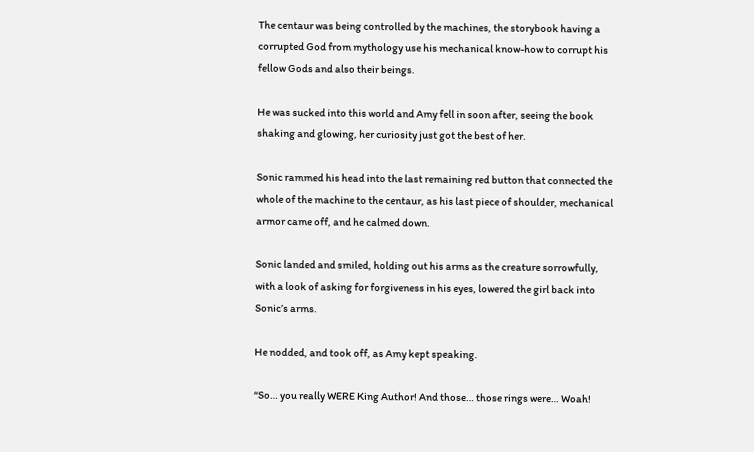The centaur was being controlled by the machines, the storybook having a corrupted God from mythology use his mechanical know-how to corrupt his fellow Gods and also their beings.

He was sucked into this world and Amy fell in soon after, seeing the book shaking and glowing, her curiosity just got the best of her.

Sonic rammed his head into the last remaining red button that connected the whole of the machine to the centaur, as his last piece of shoulder, mechanical armor came off, and he calmed down.

Sonic landed and smiled, holding out his arms as the creature sorrowfully, with a look of asking for forgiveness in his eyes, lowered the girl back into Sonic’s arms.

He nodded, and took off, as Amy kept speaking.

“So… you really WERE King Author! And those… those rings were… Woah!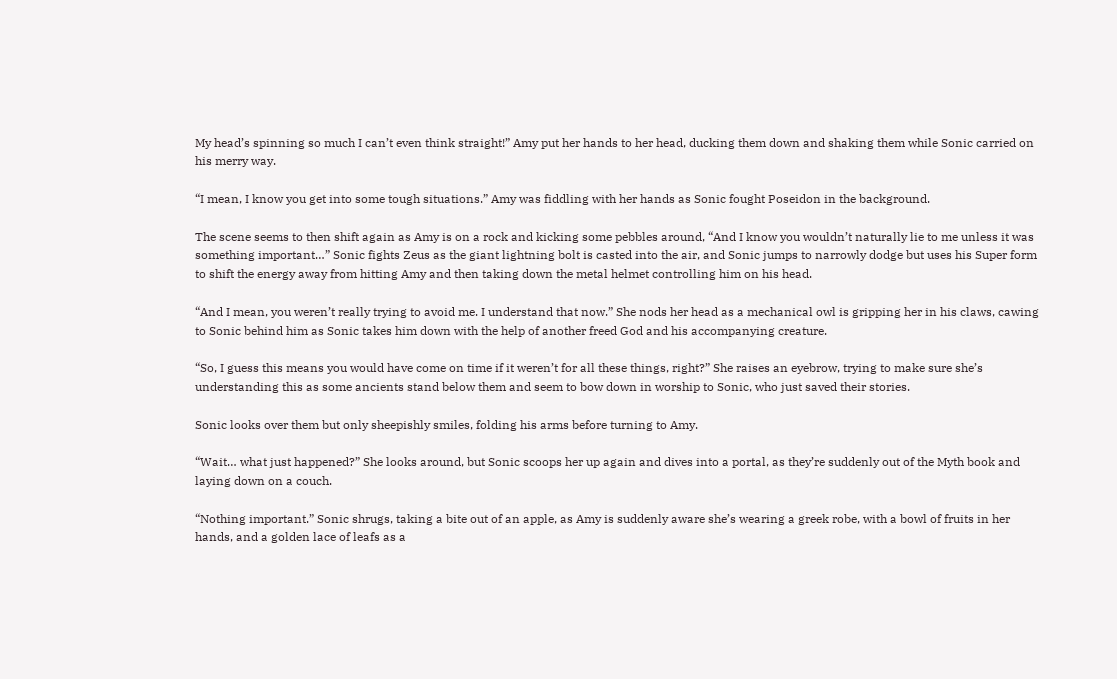My head’s spinning so much I can’t even think straight!” Amy put her hands to her head, ducking them down and shaking them while Sonic carried on his merry way.

“I mean, I know you get into some tough situations.” Amy was fiddling with her hands as Sonic fought Poseidon in the background.

The scene seems to then shift again as Amy is on a rock and kicking some pebbles around, “And I know you wouldn’t naturally lie to me unless it was something important…” Sonic fights Zeus as the giant lightning bolt is casted into the air, and Sonic jumps to narrowly dodge but uses his Super form to shift the energy away from hitting Amy and then taking down the metal helmet controlling him on his head.

“And I mean, you weren’t really trying to avoid me. I understand that now.” She nods her head as a mechanical owl is gripping her in his claws, cawing to Sonic behind him as Sonic takes him down with the help of another freed God and his accompanying creature.

“So, I guess this means you would have come on time if it weren’t for all these things, right?” She raises an eyebrow, trying to make sure she’s understanding this as some ancients stand below them and seem to bow down in worship to Sonic, who just saved their stories.

Sonic looks over them but only sheepishly smiles, folding his arms before turning to Amy.

“Wait… what just happened?” She looks around, but Sonic scoops her up again and dives into a portal, as they’re suddenly out of the Myth book and laying down on a couch.

“Nothing important.” Sonic shrugs, taking a bite out of an apple, as Amy is suddenly aware she’s wearing a greek robe, with a bowl of fruits in her hands, and a golden lace of leafs as a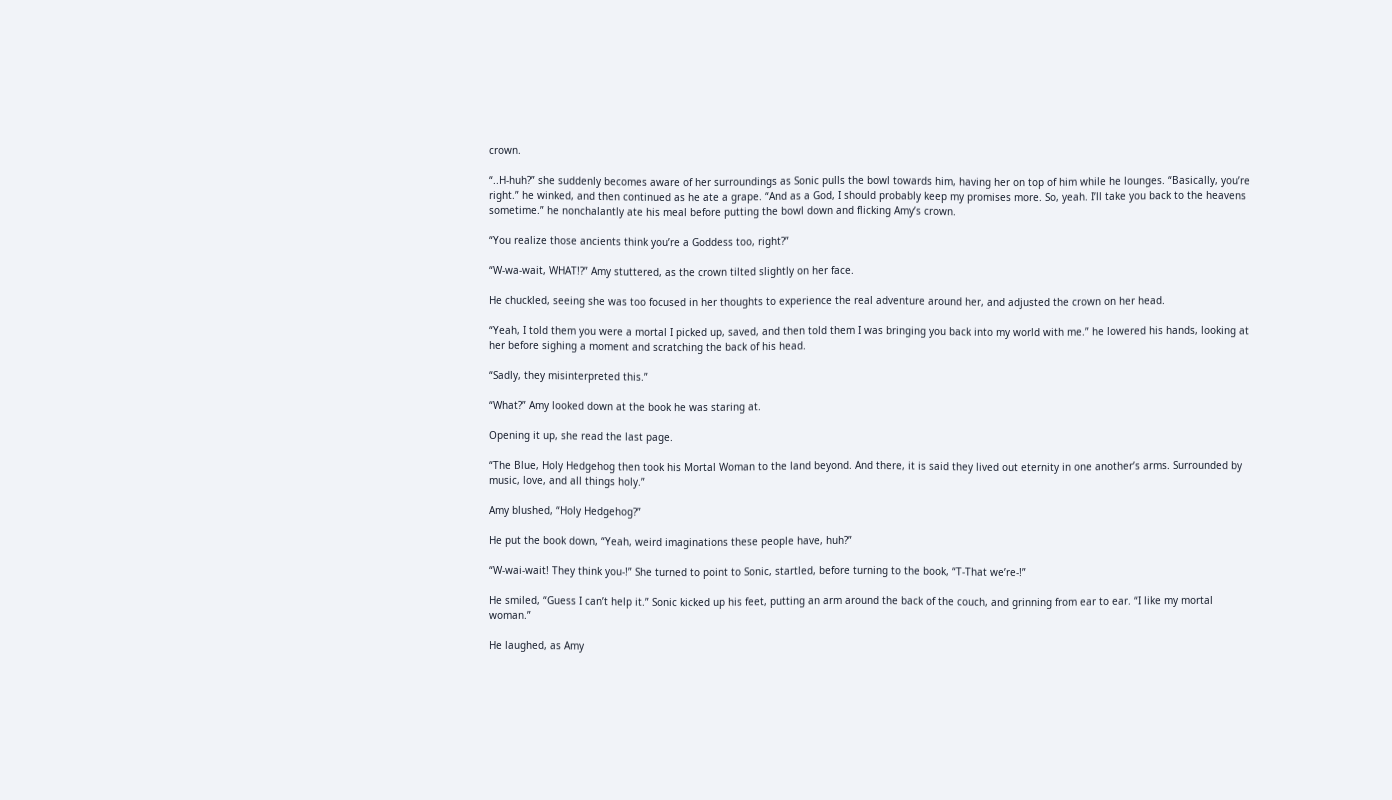crown.

“..H-huh?” she suddenly becomes aware of her surroundings as Sonic pulls the bowl towards him, having her on top of him while he lounges. “Basically, you’re right.” he winked, and then continued as he ate a grape. “And as a God, I should probably keep my promises more. So, yeah. I’ll take you back to the heavens sometime.” he nonchalantly ate his meal before putting the bowl down and flicking Amy’s crown.

“You realize those ancients think you’re a Goddess too, right?”

“W-wa-wait, WHAT!?” Amy stuttered, as the crown tilted slightly on her face.

He chuckled, seeing she was too focused in her thoughts to experience the real adventure around her, and adjusted the crown on her head.

“Yeah, I told them you were a mortal I picked up, saved, and then told them I was bringing you back into my world with me.” he lowered his hands, looking at her before sighing a moment and scratching the back of his head.

“Sadly, they misinterpreted this.”

“What?” Amy looked down at the book he was staring at.

Opening it up, she read the last page.

“The Blue, Holy Hedgehog then took his Mortal Woman to the land beyond. And there, it is said they lived out eternity in one another’s arms. Surrounded by music, love, and all things holy.”

Amy blushed, “Holy Hedgehog?”

He put the book down, “Yeah, weird imaginations these people have, huh?”

“W-wai-wait! They think you-!” She turned to point to Sonic, startled, before turning to the book, “T-That we’re-!”

He smiled, “Guess I can’t help it.” Sonic kicked up his feet, putting an arm around the back of the couch, and grinning from ear to ear. “I like my mortal woman.”

He laughed, as Amy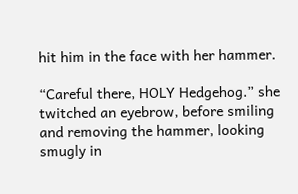hit him in the face with her hammer.

“Careful there, HOLY Hedgehog.” she twitched an eyebrow, before smiling and removing the hammer, looking smugly in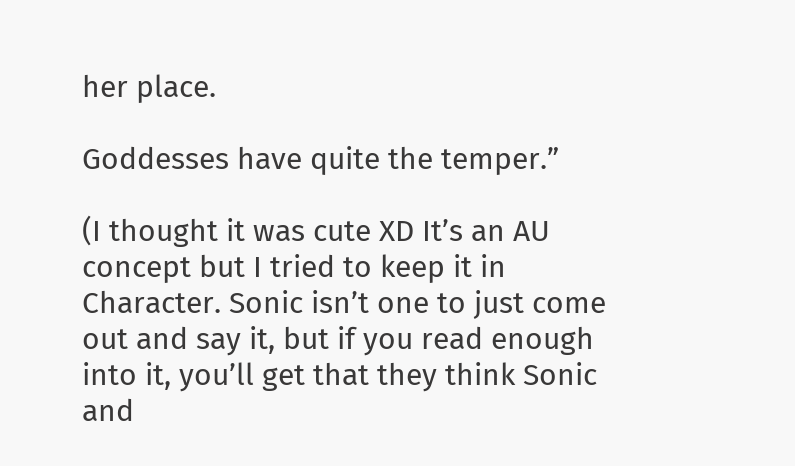her place.

Goddesses have quite the temper.”

(I thought it was cute XD It’s an AU concept but I tried to keep it in Character. Sonic isn’t one to just come out and say it, but if you read enough into it, you’ll get that they think Sonic and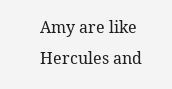Amy are like Hercules and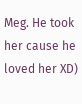Meg. He took her cause he loved her XD)